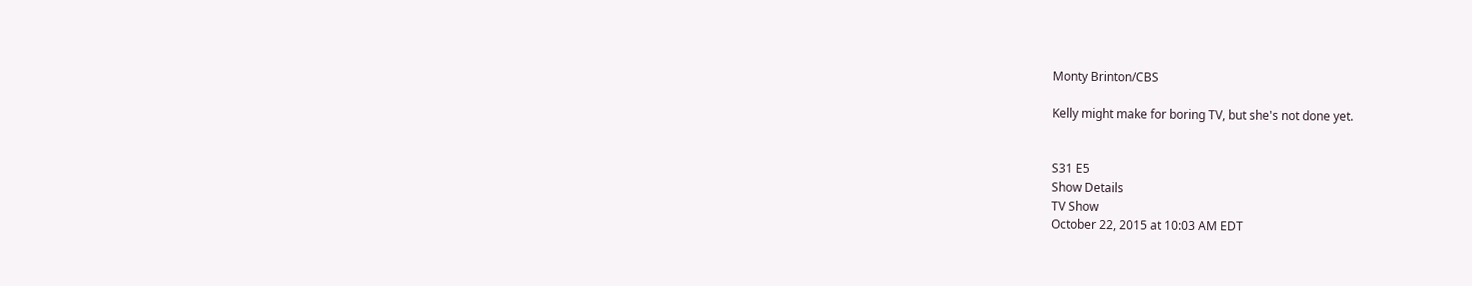Monty Brinton/CBS

Kelly might make for boring TV, but she's not done yet.


S31 E5
Show Details
TV Show
October 22, 2015 at 10:03 AM EDT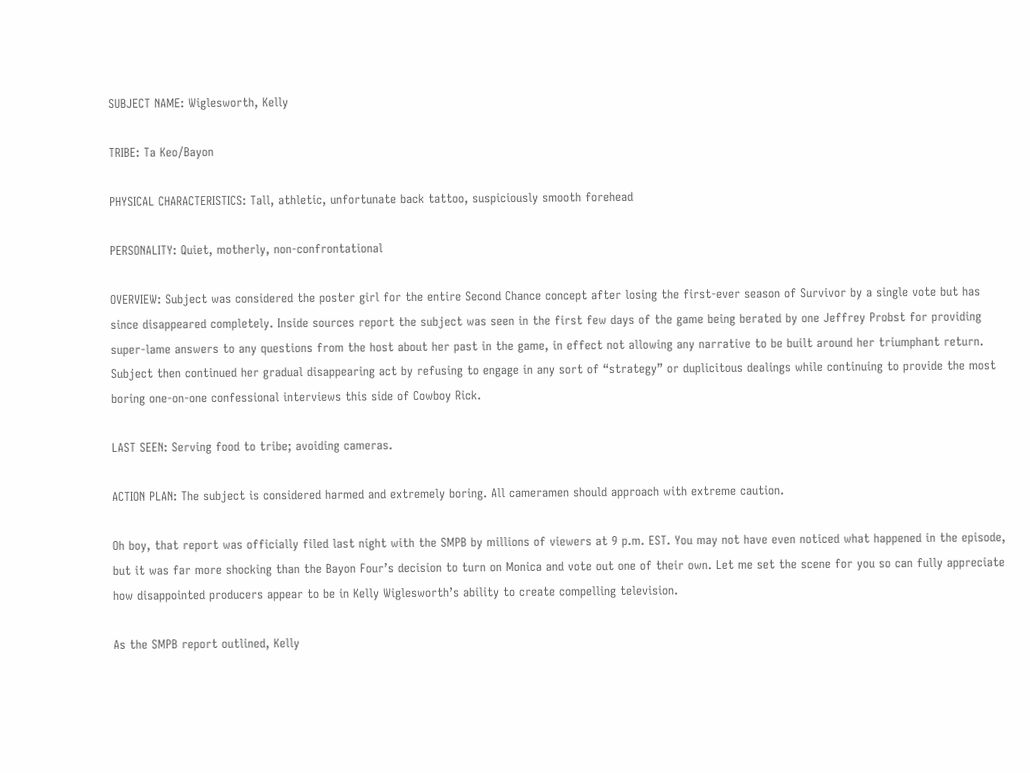SUBJECT NAME: Wiglesworth, Kelly

TRIBE: Ta Keo/Bayon

PHYSICAL CHARACTERISTICS: Tall, athletic, unfortunate back tattoo, suspiciously smooth forehead

PERSONALITY: Quiet, motherly, non-confrontational

OVERVIEW: Subject was considered the poster girl for the entire Second Chance concept after losing the first-ever season of Survivor by a single vote but has since disappeared completely. Inside sources report the subject was seen in the first few days of the game being berated by one Jeffrey Probst for providing super-lame answers to any questions from the host about her past in the game, in effect not allowing any narrative to be built around her triumphant return. Subject then continued her gradual disappearing act by refusing to engage in any sort of “strategy” or duplicitous dealings while continuing to provide the most boring one-on-one confessional interviews this side of Cowboy Rick.

LAST SEEN: Serving food to tribe; avoiding cameras.

ACTION PLAN: The subject is considered harmed and extremely boring. All cameramen should approach with extreme caution.

Oh boy, that report was officially filed last night with the SMPB by millions of viewers at 9 p.m. EST. You may not have even noticed what happened in the episode, but it was far more shocking than the Bayon Four’s decision to turn on Monica and vote out one of their own. Let me set the scene for you so can fully appreciate how disappointed producers appear to be in Kelly Wiglesworth’s ability to create compelling television.

As the SMPB report outlined, Kelly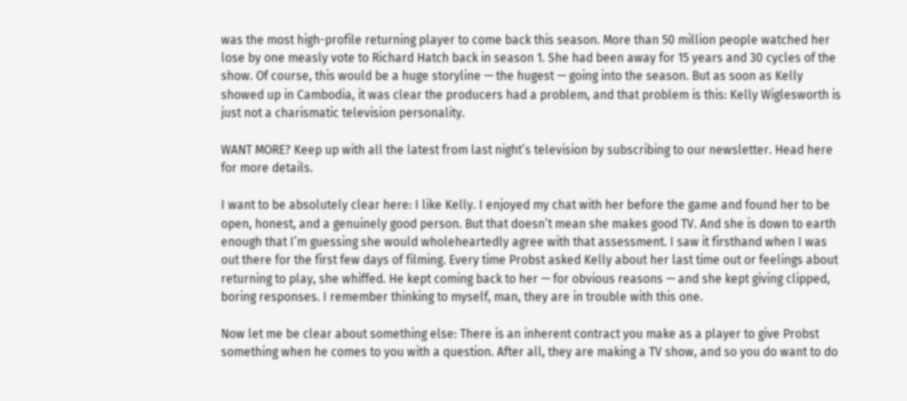was the most high-profile returning player to come back this season. More than 50 million people watched her lose by one measly vote to Richard Hatch back in season 1. She had been away for 15 years and 30 cycles of the show. Of course, this would be a huge storyline — the hugest — going into the season. But as soon as Kelly showed up in Cambodia, it was clear the producers had a problem, and that problem is this: Kelly Wiglesworth is just not a charismatic television personality.

WANT MORE? Keep up with all the latest from last night’s television by subscribing to our newsletter. Head here for more details.

I want to be absolutely clear here: I like Kelly. I enjoyed my chat with her before the game and found her to be open, honest, and a genuinely good person. But that doesn’t mean she makes good TV. And she is down to earth enough that I’m guessing she would wholeheartedly agree with that assessment. I saw it firsthand when I was out there for the first few days of filming. Every time Probst asked Kelly about her last time out or feelings about returning to play, she whiffed. He kept coming back to her — for obvious reasons — and she kept giving clipped, boring responses. I remember thinking to myself, man, they are in trouble with this one.

Now let me be clear about something else: There is an inherent contract you make as a player to give Probst something when he comes to you with a question. After all, they are making a TV show, and so you do want to do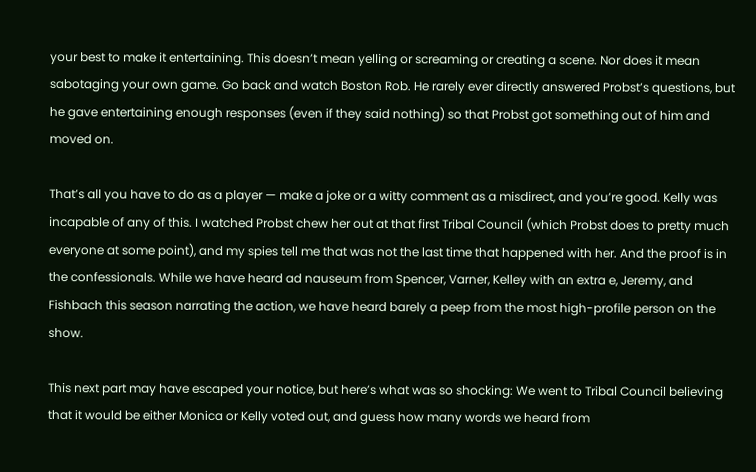your best to make it entertaining. This doesn’t mean yelling or screaming or creating a scene. Nor does it mean sabotaging your own game. Go back and watch Boston Rob. He rarely ever directly answered Probst’s questions, but he gave entertaining enough responses (even if they said nothing) so that Probst got something out of him and moved on.

That’s all you have to do as a player — make a joke or a witty comment as a misdirect, and you’re good. Kelly was incapable of any of this. I watched Probst chew her out at that first Tribal Council (which Probst does to pretty much everyone at some point), and my spies tell me that was not the last time that happened with her. And the proof is in the confessionals. While we have heard ad nauseum from Spencer, Varner, Kelley with an extra e, Jeremy, and Fishbach this season narrating the action, we have heard barely a peep from the most high-profile person on the show.

This next part may have escaped your notice, but here’s what was so shocking: We went to Tribal Council believing that it would be either Monica or Kelly voted out, and guess how many words we heard from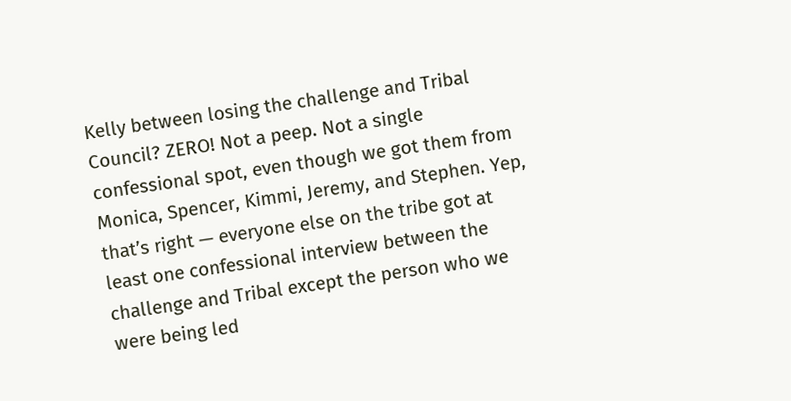Kelly between losing the challenge and Tribal Council? ZERO! Not a peep. Not a single confessional spot, even though we got them from Monica, Spencer, Kimmi, Jeremy, and Stephen. Yep, that’s right — everyone else on the tribe got at least one confessional interview between the challenge and Tribal except the person who we were being led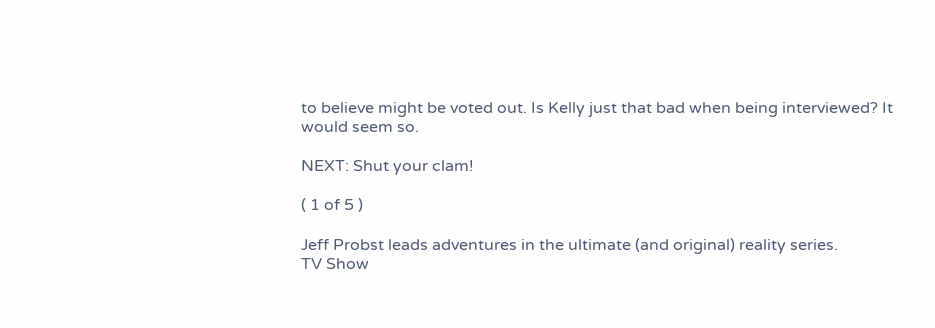to believe might be voted out. Is Kelly just that bad when being interviewed? It would seem so.

NEXT: Shut your clam!

( 1 of 5 )

Jeff Probst leads adventures in the ultimate (and original) reality series.
TV Show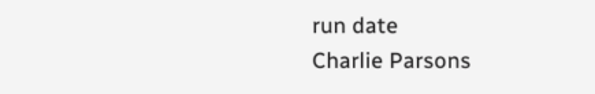run date
Charlie Parsons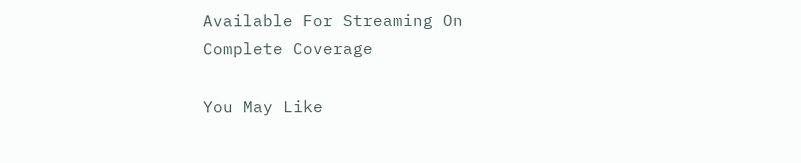Available For Streaming On
Complete Coverage

You May Like